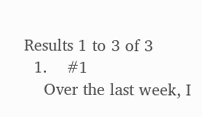Results 1 to 3 of 3
  1.    #1
    Over the last week, I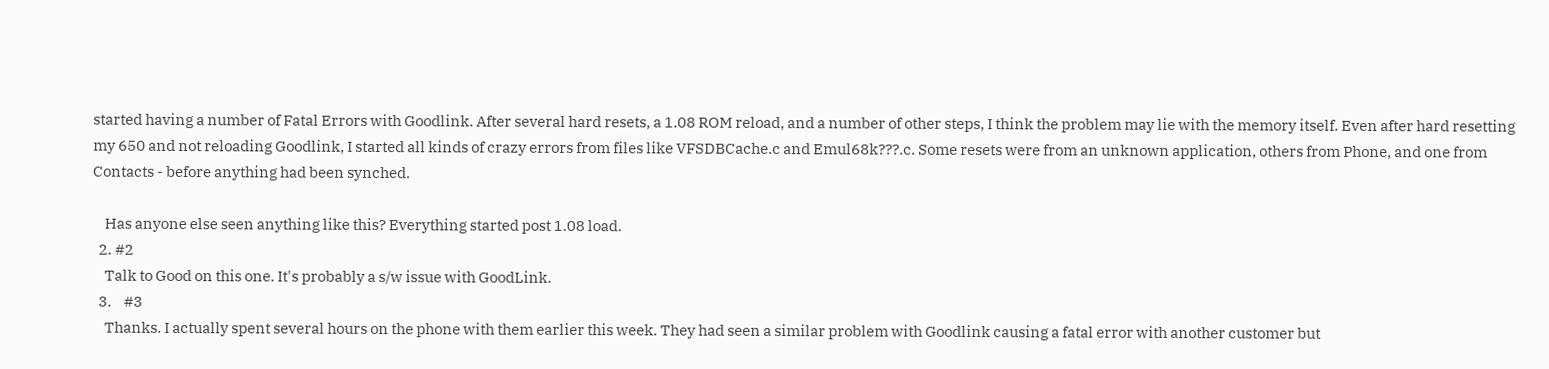started having a number of Fatal Errors with Goodlink. After several hard resets, a 1.08 ROM reload, and a number of other steps, I think the problem may lie with the memory itself. Even after hard resetting my 650 and not reloading Goodlink, I started all kinds of crazy errors from files like VFSDBCache.c and Emul68k???.c. Some resets were from an unknown application, others from Phone, and one from Contacts - before anything had been synched.

    Has anyone else seen anything like this? Everything started post 1.08 load.
  2. #2
    Talk to Good on this one. It's probably a s/w issue with GoodLink.
  3.    #3
    Thanks. I actually spent several hours on the phone with them earlier this week. They had seen a similar problem with Goodlink causing a fatal error with another customer but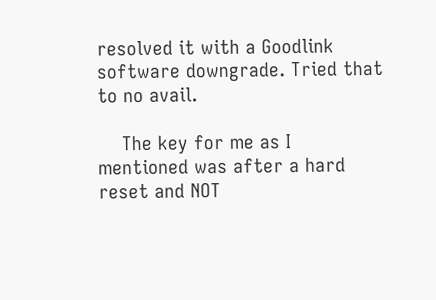resolved it with a Goodlink software downgrade. Tried that to no avail.

    The key for me as I mentioned was after a hard reset and NOT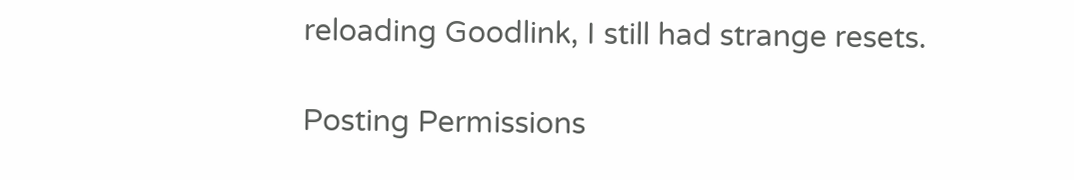reloading Goodlink, I still had strange resets.

Posting Permissions